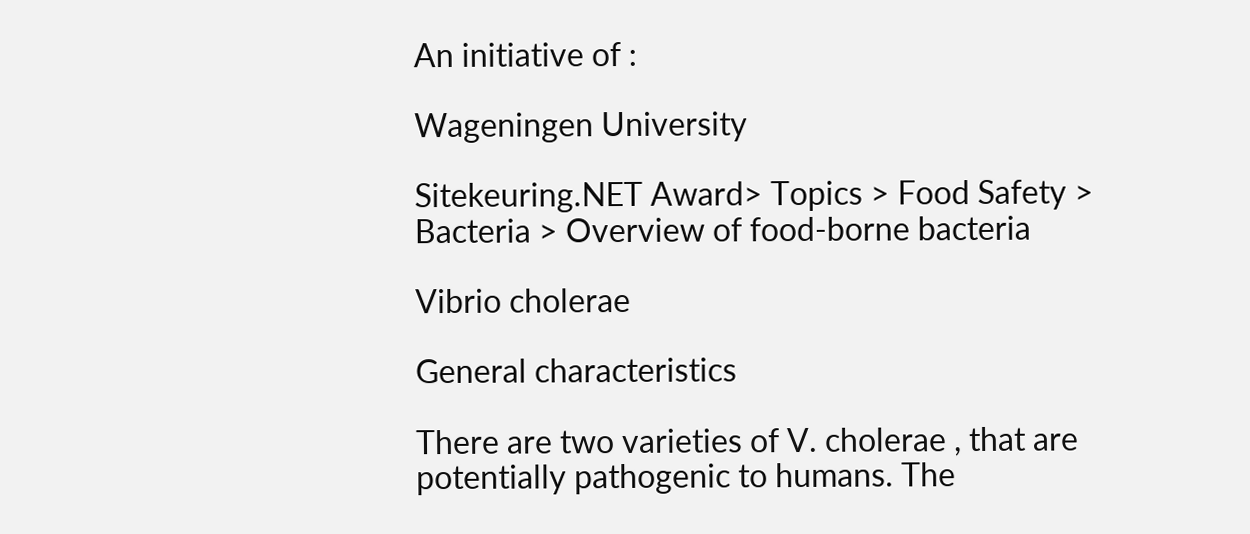An initiative of :

Wageningen University

Sitekeuring.NET Award> Topics > Food Safety > Bacteria > Overview of food-borne bacteria

Vibrio cholerae

General characteristics

There are two varieties of V. cholerae , that are potentially pathogenic to humans. The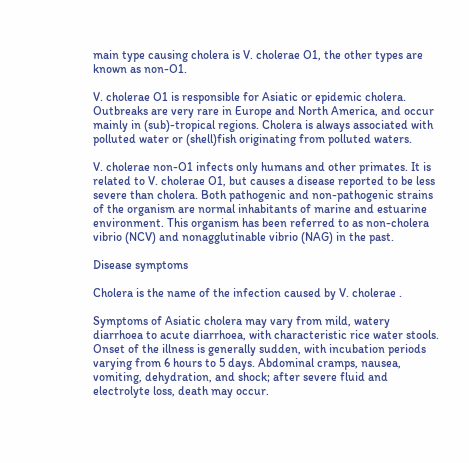main type causing cholera is V. cholerae O1, the other types are known as non-O1.

V. cholerae O1 is responsible for Asiatic or epidemic cholera. Outbreaks are very rare in Europe and North America, and occur mainly in (sub)-tropical regions. Cholera is always associated with polluted water or (shell)fish originating from polluted waters.

V. cholerae non-O1 infects only humans and other primates. It is related to V. cholerae O1, but causes a disease reported to be less severe than cholera. Both pathogenic and non-pathogenic strains of the organism are normal inhabitants of marine and estuarine environment. This organism has been referred to as non-cholera vibrio (NCV) and nonagglutinable vibrio (NAG) in the past.

Disease symptoms

Cholera is the name of the infection caused by V. cholerae .

Symptoms of Asiatic cholera may vary from mild, watery diarrhoea to acute diarrhoea, with characteristic rice water stools. Onset of the illness is generally sudden, with incubation periods varying from 6 hours to 5 days. Abdominal cramps, nausea, vomiting, dehydration, and shock; after severe fluid and electrolyte loss, death may occur.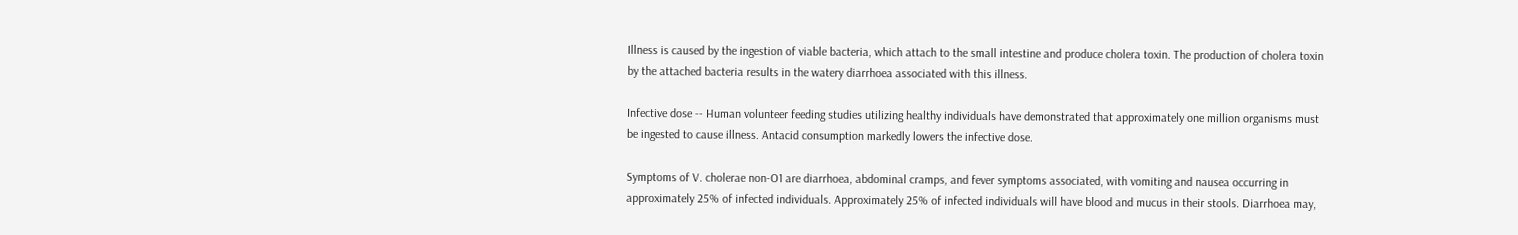Illness is caused by the ingestion of viable bacteria, which attach to the small intestine and produce cholera toxin. The production of cholera toxin by the attached bacteria results in the watery diarrhoea associated with this illness.

Infective dose -- Human volunteer feeding studies utilizing healthy individuals have demonstrated that approximately one million organisms must be ingested to cause illness. Antacid consumption markedly lowers the infective dose.

Symptoms of V. cholerae non-O1 are diarrhoea, abdominal cramps, and fever symptoms associated, with vomiting and nausea occurring in approximately 25% of infected individuals. Approximately 25% of infected individuals will have blood and mucus in their stools. Diarrhoea may,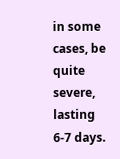in some cases, be quite severe, lasting 6-7 days.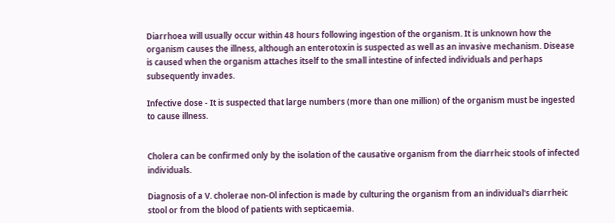Diarrhoea will usually occur within 48 hours following ingestion of the organism. It is unknown how the organism causes the illness, although an enterotoxin is suspected as well as an invasive mechanism. Disease is caused when the organism attaches itself to the small intestine of infected individuals and perhaps subsequently invades.

Infective dose - It is suspected that large numbers (more than one million) of the organism must be ingested to cause illness.


Cholera can be confirmed only by the isolation of the causative organism from the diarrheic stools of infected individuals.

Diagnosis of a V. cholerae non-Ol infection is made by culturing the organism from an individual's diarrheic stool or from the blood of patients with septicaemia.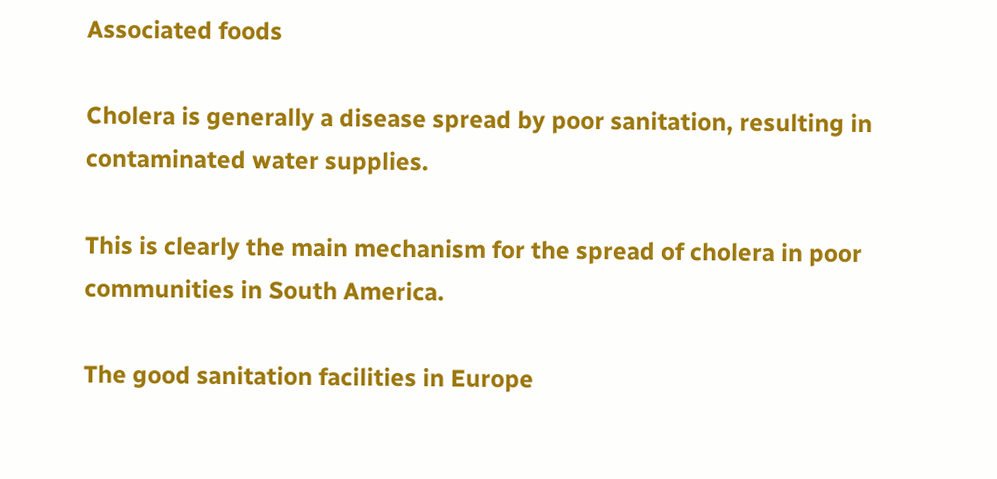Associated foods

Cholera is generally a disease spread by poor sanitation, resulting in contaminated water supplies.

This is clearly the main mechanism for the spread of cholera in poor communities in South America.

The good sanitation facilities in Europe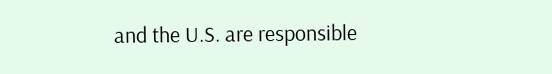and the U.S. are responsible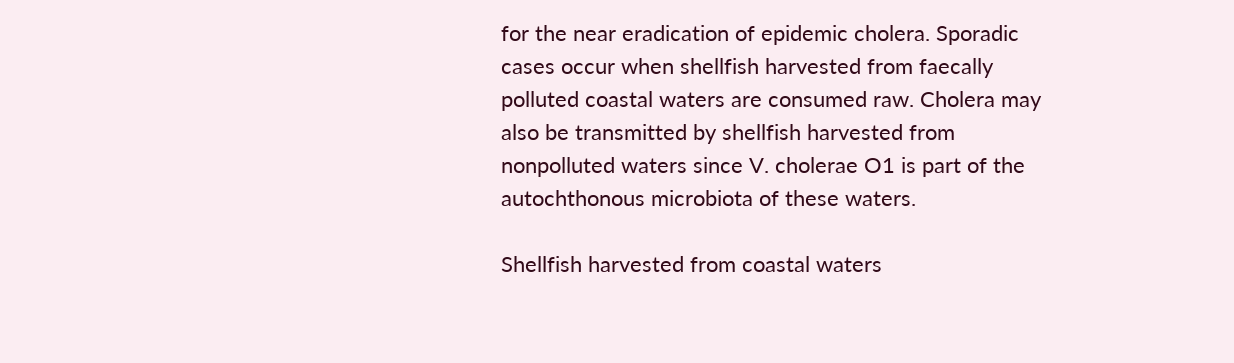for the near eradication of epidemic cholera. Sporadic cases occur when shellfish harvested from faecally polluted coastal waters are consumed raw. Cholera may also be transmitted by shellfish harvested from nonpolluted waters since V. cholerae O1 is part of the autochthonous microbiota of these waters.

Shellfish harvested from coastal waters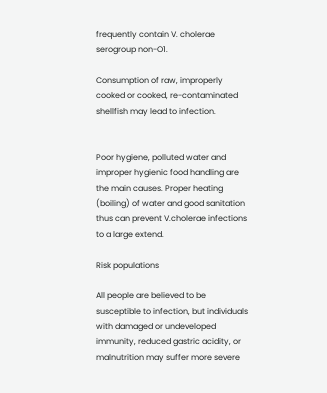frequently contain V. cholerae serogroup non-O1.

Consumption of raw, improperly cooked or cooked, re-contaminated shellfish may lead to infection.


Poor hygiene, polluted water and improper hygienic food handling are the main causes. Proper heating (boiling) of water and good sanitation thus can prevent V.cholerae infections to a large extend.

Risk populations

All people are believed to be susceptible to infection, but individuals with damaged or undeveloped immunity, reduced gastric acidity, or malnutrition may suffer more severe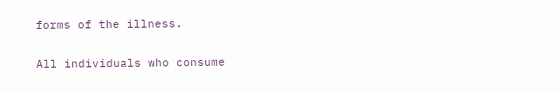forms of the illness.

All individuals who consume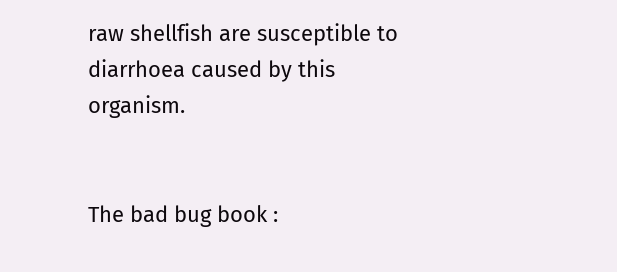raw shellfish are susceptible to diarrhoea caused by this organism.


The bad bug book :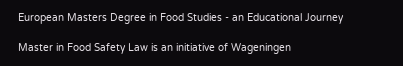European Masters Degree in Food Studies - an Educational Journey

Master in Food Safety Law is an initiative of Wageningen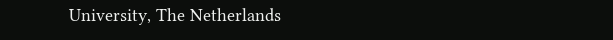University, The Netherlands